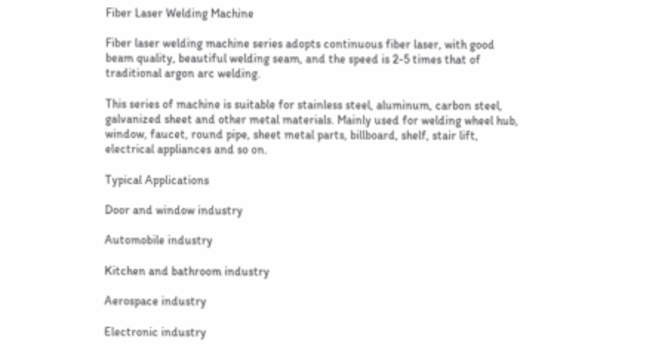Fiber Laser Welding Machine

Fiber laser welding machine series adopts continuous fiber laser, with good beam quality, beautiful welding seam, and the speed is 2-5 times that of traditional argon arc welding.

This series of machine is suitable for stainless steel, aluminum, carbon steel, galvanized sheet and other metal materials. Mainly used for welding wheel hub, window, faucet, round pipe, sheet metal parts, billboard, shelf, stair lift, electrical appliances and so on.

Typical Applications

Door and window industry

Automobile industry

Kitchen and bathroom industry

Aerospace industry

Electronic industry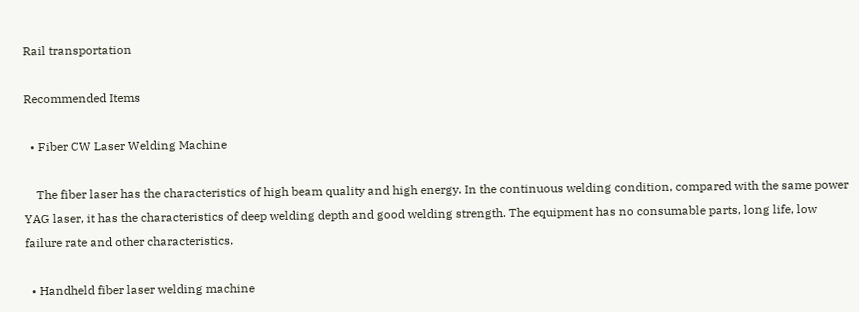Rail transportation

Recommended Items

  • Fiber CW Laser Welding Machine

    The fiber laser has the characteristics of high beam quality and high energy. In the continuous welding condition, compared with the same power YAG laser, it has the characteristics of deep welding depth and good welding strength. The equipment has no consumable parts, long life, low failure rate and other characteristics.

  • Handheld fiber laser welding machine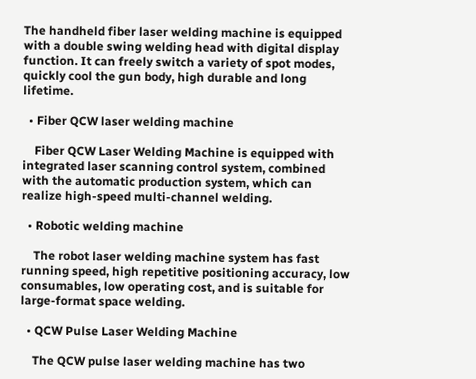The handheld fiber laser welding machine is equipped with a double swing welding head with digital display function. It can freely switch a variety of spot modes, quickly cool the gun body, high durable and long lifetime.

  • Fiber QCW laser welding machine

    Fiber QCW Laser Welding Machine is equipped with integrated laser scanning control system, combined with the automatic production system, which can realize high-speed multi-channel welding.

  • Robotic welding machine

    The robot laser welding machine system has fast running speed, high repetitive positioning accuracy, low consumables, low operating cost, and is suitable for large-format space welding.

  • QCW Pulse Laser Welding Machine

    The QCW pulse laser welding machine has two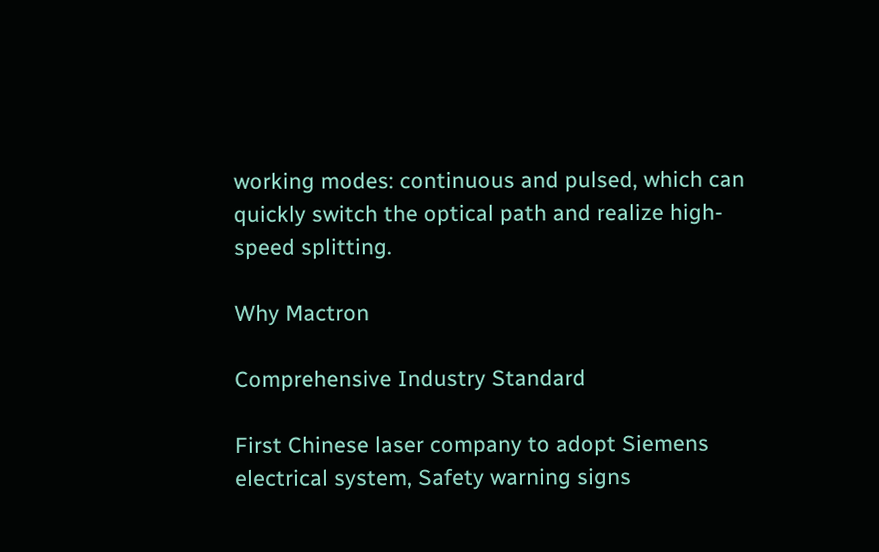working modes: continuous and pulsed, which can quickly switch the optical path and realize high-speed splitting.

Why Mactron

Comprehensive Industry Standard

First Chinese laser company to adopt Siemens electrical system, Safety warning signs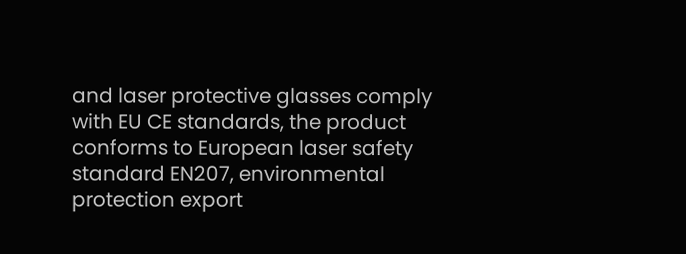and laser protective glasses comply with EU CE standards, the product conforms to European laser safety standard EN207, environmental protection export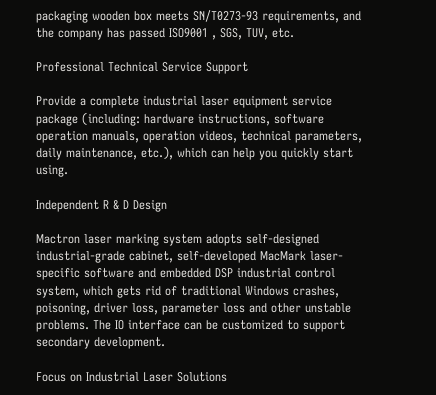packaging wooden box meets SN/T0273-93 requirements, and the company has passed ISO9001 , SGS, TUV, etc.

Professional Technical Service Support

Provide a complete industrial laser equipment service package (including: hardware instructions, software operation manuals, operation videos, technical parameters, daily maintenance, etc.), which can help you quickly start using.

Independent R & D Design

Mactron laser marking system adopts self-designed industrial-grade cabinet, self-developed MacMark laser-specific software and embedded DSP industrial control system, which gets rid of traditional Windows crashes, poisoning, driver loss, parameter loss and other unstable problems. The IO interface can be customized to support secondary development.

Focus on Industrial Laser Solutions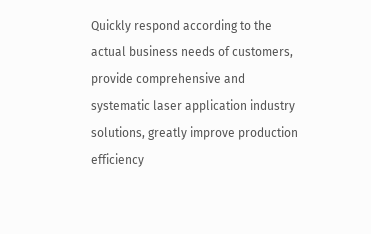Quickly respond according to the actual business needs of customers, provide comprehensive and systematic laser application industry solutions, greatly improve production efficiency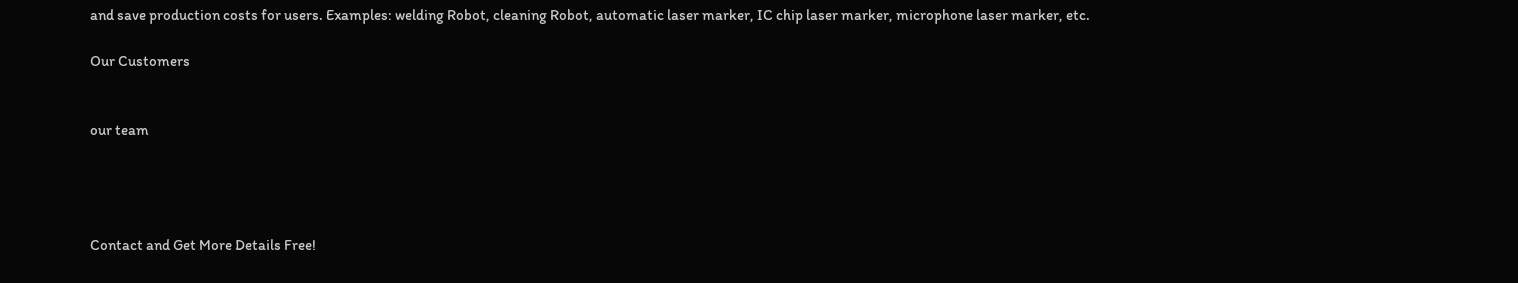and save production costs for users. Examples: welding Robot, cleaning Robot, automatic laser marker, IC chip laser marker, microphone laser marker, etc.

Our Customers


our team




Contact and Get More Details Free!